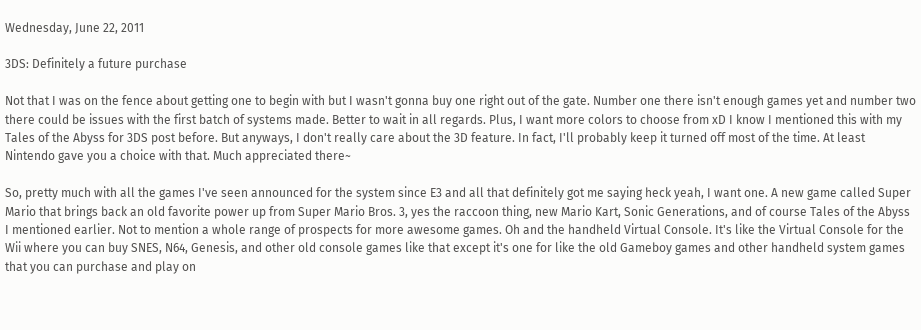Wednesday, June 22, 2011

3DS: Definitely a future purchase

Not that I was on the fence about getting one to begin with but I wasn't gonna buy one right out of the gate. Number one there isn't enough games yet and number two there could be issues with the first batch of systems made. Better to wait in all regards. Plus, I want more colors to choose from xD I know I mentioned this with my Tales of the Abyss for 3DS post before. But anyways, I don't really care about the 3D feature. In fact, I'll probably keep it turned off most of the time. At least Nintendo gave you a choice with that. Much appreciated there~

So, pretty much with all the games I've seen announced for the system since E3 and all that definitely got me saying heck yeah, I want one. A new game called Super Mario that brings back an old favorite power up from Super Mario Bros. 3, yes the raccoon thing, new Mario Kart, Sonic Generations, and of course Tales of the Abyss I mentioned earlier. Not to mention a whole range of prospects for more awesome games. Oh and the handheld Virtual Console. It's like the Virtual Console for the Wii where you can buy SNES, N64, Genesis, and other old console games like that except it's one for like the old Gameboy games and other handheld system games that you can purchase and play on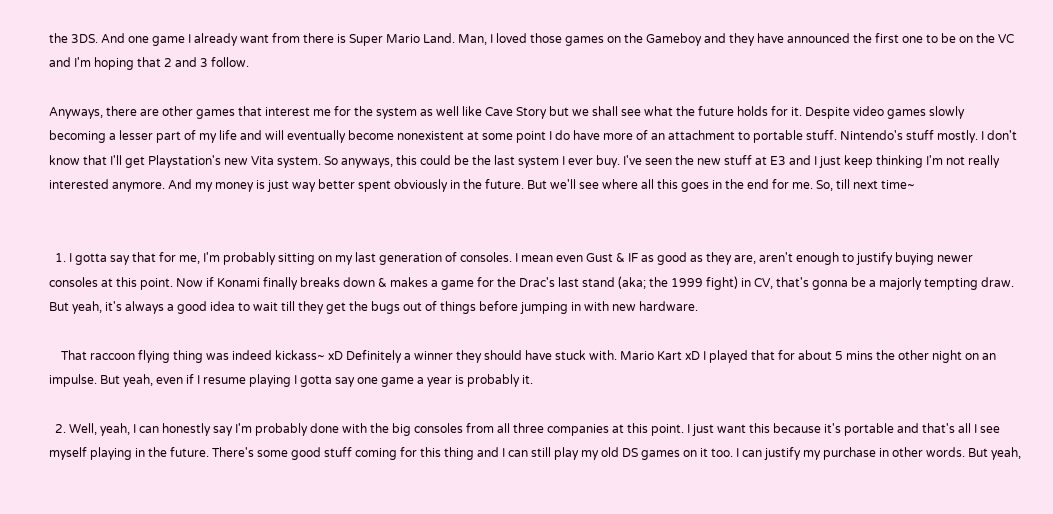the 3DS. And one game I already want from there is Super Mario Land. Man, I loved those games on the Gameboy and they have announced the first one to be on the VC and I'm hoping that 2 and 3 follow.

Anyways, there are other games that interest me for the system as well like Cave Story but we shall see what the future holds for it. Despite video games slowly becoming a lesser part of my life and will eventually become nonexistent at some point I do have more of an attachment to portable stuff. Nintendo's stuff mostly. I don't know that I'll get Playstation's new Vita system. So anyways, this could be the last system I ever buy. I've seen the new stuff at E3 and I just keep thinking I'm not really interested anymore. And my money is just way better spent obviously in the future. But we'll see where all this goes in the end for me. So, till next time~


  1. I gotta say that for me, I'm probably sitting on my last generation of consoles. I mean even Gust & IF as good as they are, aren't enough to justify buying newer consoles at this point. Now if Konami finally breaks down & makes a game for the Drac's last stand (aka; the 1999 fight) in CV, that's gonna be a majorly tempting draw. But yeah, it's always a good idea to wait till they get the bugs out of things before jumping in with new hardware.

    That raccoon flying thing was indeed kickass~ xD Definitely a winner they should have stuck with. Mario Kart xD I played that for about 5 mins the other night on an impulse. But yeah, even if I resume playing I gotta say one game a year is probably it.

  2. Well, yeah, I can honestly say I'm probably done with the big consoles from all three companies at this point. I just want this because it's portable and that's all I see myself playing in the future. There's some good stuff coming for this thing and I can still play my old DS games on it too. I can justify my purchase in other words. But yeah,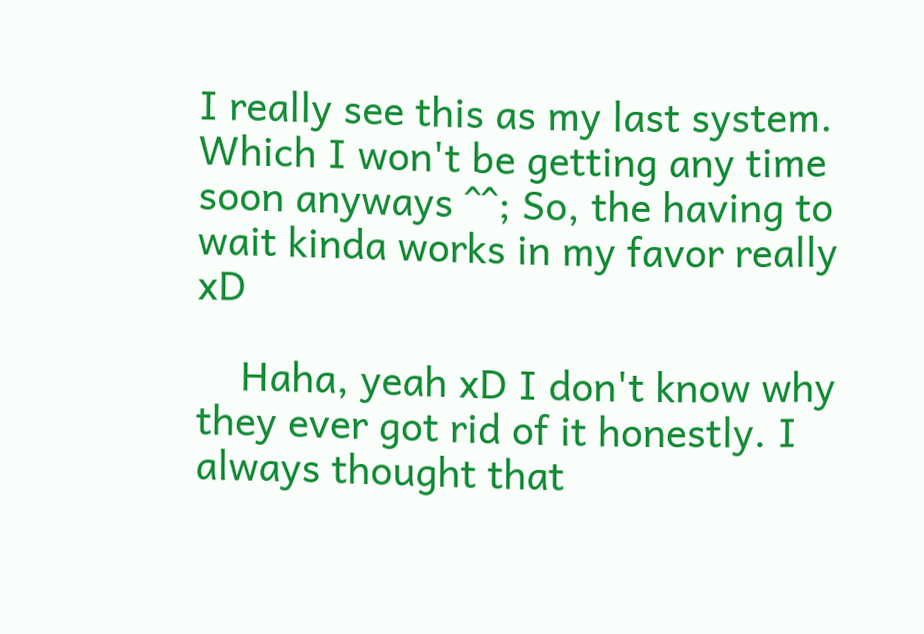I really see this as my last system. Which I won't be getting any time soon anyways ^^; So, the having to wait kinda works in my favor really xD

    Haha, yeah xD I don't know why they ever got rid of it honestly. I always thought that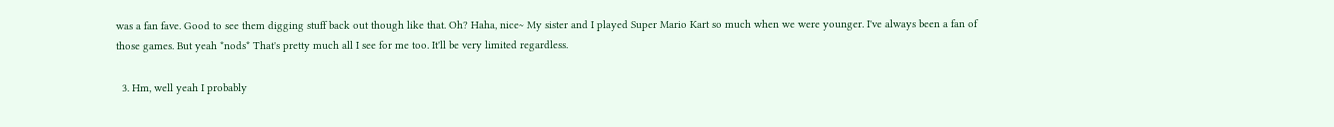was a fan fave. Good to see them digging stuff back out though like that. Oh? Haha, nice~ My sister and I played Super Mario Kart so much when we were younger. I've always been a fan of those games. But yeah *nods* That's pretty much all I see for me too. It'll be very limited regardless.

  3. Hm, well yeah I probably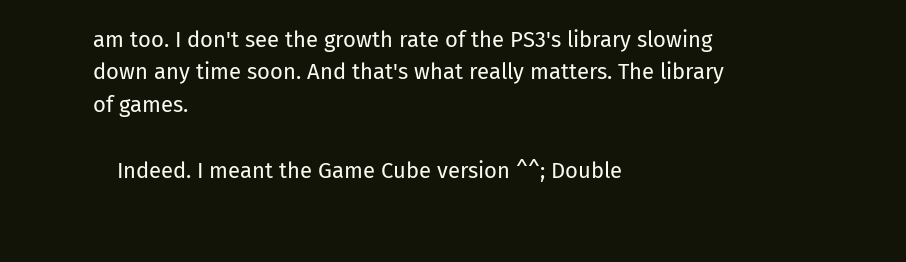am too. I don't see the growth rate of the PS3's library slowing down any time soon. And that's what really matters. The library of games.

    Indeed. I meant the Game Cube version ^^; Double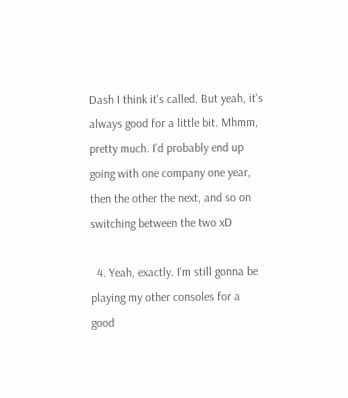Dash I think it's called. But yeah, it's always good for a little bit. Mhmm, pretty much. I'd probably end up going with one company one year, then the other the next, and so on switching between the two xD

  4. Yeah, exactly. I'm still gonna be playing my other consoles for a good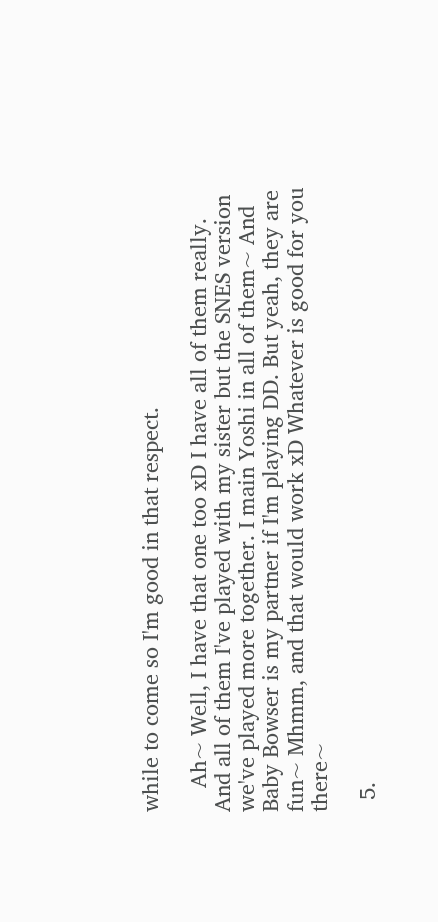while to come so I'm good in that respect.

    Ah~ Well, I have that one too xD I have all of them really. And all of them I've played with my sister but the SNES version we've played more together. I main Yoshi in all of them~ And Baby Bowser is my partner if I'm playing DD. But yeah, they are fun~ Mhmm, and that would work xD Whatever is good for you there~

  5.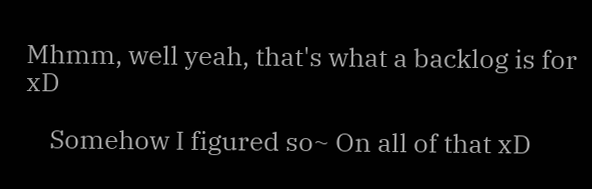Mhmm, well yeah, that's what a backlog is for xD

    Somehow I figured so~ On all of that xD